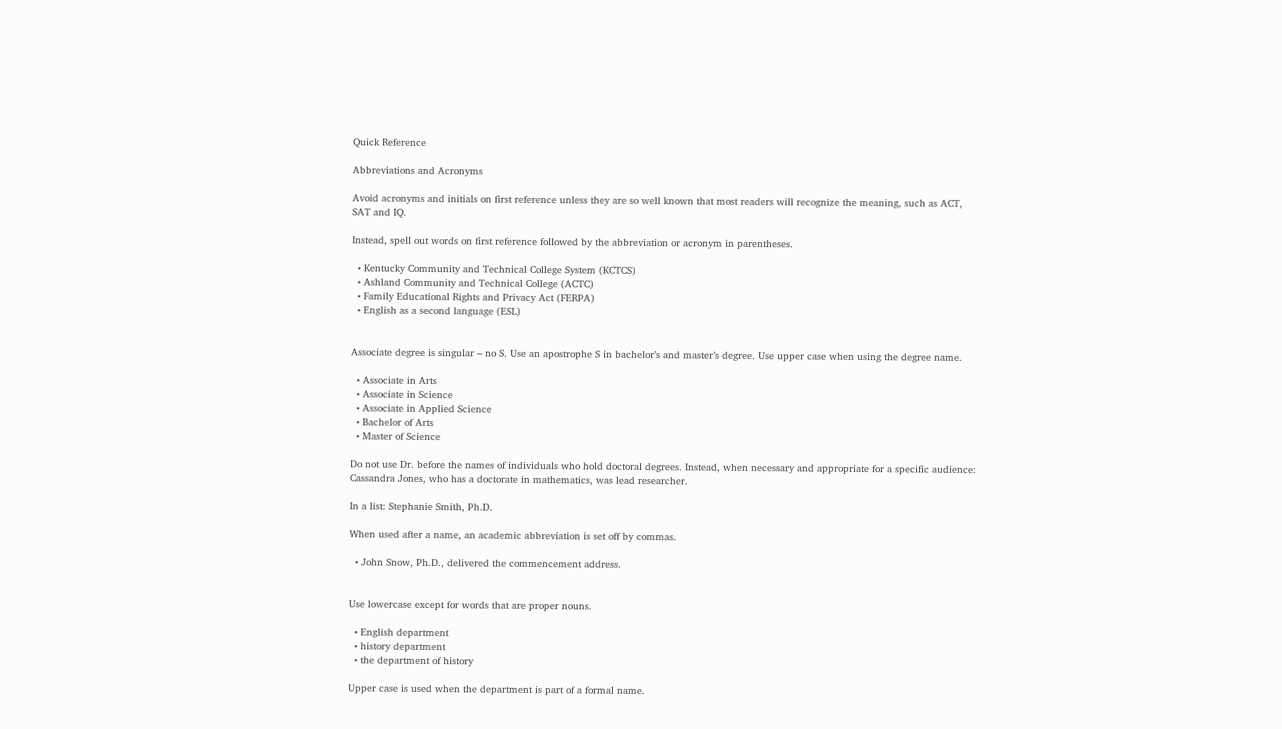Quick Reference

Abbreviations and Acronyms

Avoid acronyms and initials on first reference unless they are so well known that most readers will recognize the meaning, such as ACT, SAT and IQ.

Instead, spell out words on first reference followed by the abbreviation or acronym in parentheses.

  • Kentucky Community and Technical College System (KCTCS)
  • Ashland Community and Technical College (ACTC)
  • Family Educational Rights and Privacy Act (FERPA)
  • English as a second language (ESL)


Associate degree is singular – no S. Use an apostrophe S in bachelor’s and master’s degree. Use upper case when using the degree name.

  • Associate in Arts
  • Associate in Science
  • Associate in Applied Science
  • Bachelor of Arts
  • Master of Science

Do not use Dr. before the names of individuals who hold doctoral degrees. Instead, when necessary and appropriate for a specific audience: Cassandra Jones, who has a doctorate in mathematics, was lead researcher.

In a list: Stephanie Smith, Ph.D.

When used after a name, an academic abbreviation is set off by commas.

  • John Snow, Ph.D., delivered the commencement address.


Use lowercase except for words that are proper nouns.

  • English department
  • history department
  • the department of history

Upper case is used when the department is part of a formal name.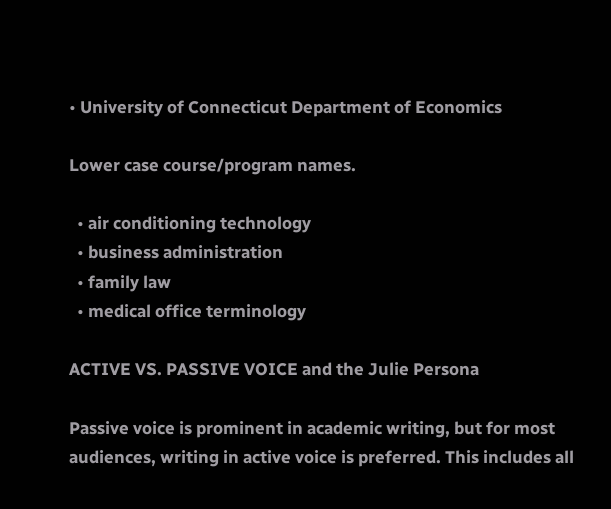• University of Connecticut Department of Economics

Lower case course/program names.

  • air conditioning technology
  • business administration
  • family law
  • medical office terminology

ACTIVE VS. PASSIVE VOICE and the Julie Persona

Passive voice is prominent in academic writing, but for most audiences, writing in active voice is preferred. This includes all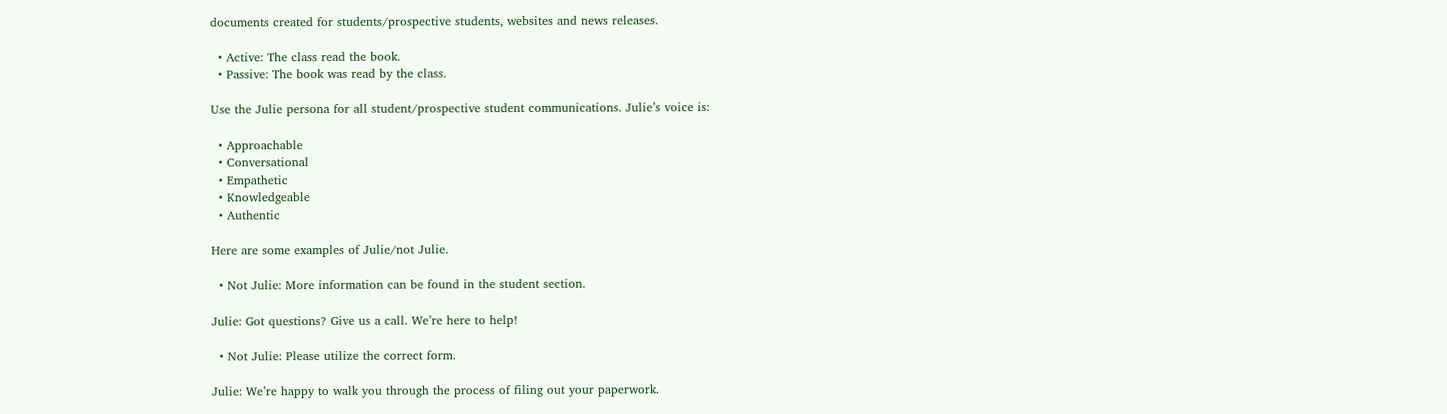documents created for students/prospective students, websites and news releases.

  • Active: The class read the book.
  • Passive: The book was read by the class.

Use the Julie persona for all student/prospective student communications. Julie’s voice is:

  • Approachable
  • Conversational
  • Empathetic
  • Knowledgeable
  • Authentic

Here are some examples of Julie/not Julie.

  • Not Julie: More information can be found in the student section.

Julie: Got questions? Give us a call. We’re here to help!

  • Not Julie: Please utilize the correct form.

Julie: We’re happy to walk you through the process of filing out your paperwork.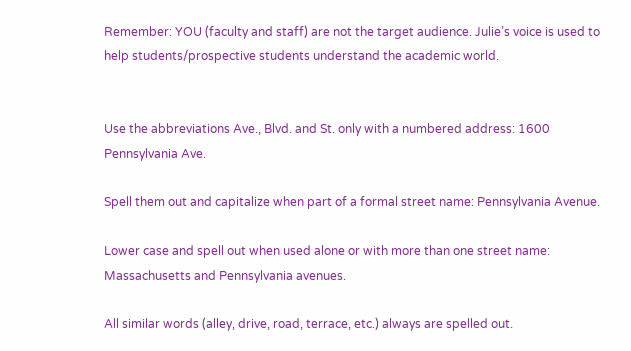Remember: YOU (faculty and staff) are not the target audience. Julie’s voice is used to help students/prospective students understand the academic world.


Use the abbreviations Ave., Blvd. and St. only with a numbered address: 1600 Pennsylvania Ave.

Spell them out and capitalize when part of a formal street name: Pennsylvania Avenue.

Lower case and spell out when used alone or with more than one street name: Massachusetts and Pennsylvania avenues.

All similar words (alley, drive, road, terrace, etc.) always are spelled out.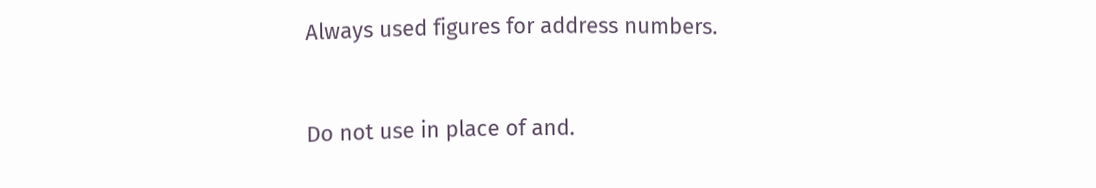Always used figures for address numbers.


Do not use in place of and.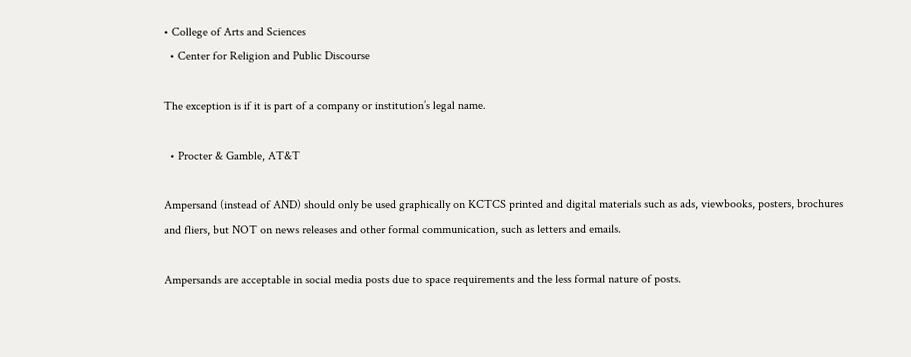• College of Arts and Sciences
  • Center for Religion and Public Discourse

The exception is if it is part of a company or institution’s legal name.

  • Procter & Gamble, AT&T

Ampersand (instead of AND) should only be used graphically on KCTCS printed and digital materials such as ads, viewbooks, posters, brochures and fliers, but NOT on news releases and other formal communication, such as letters and emails.

Ampersands are acceptable in social media posts due to space requirements and the less formal nature of posts.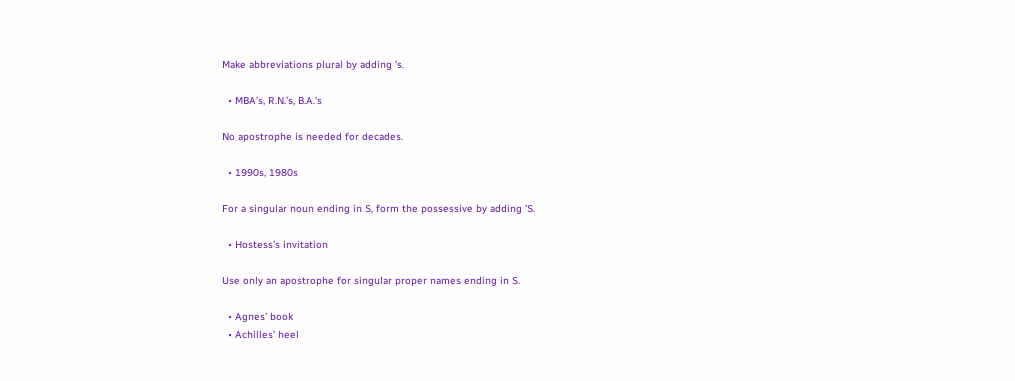Make abbreviations plural by adding ’s.

  • MBA’s, R.N.’s, B.A.’s

No apostrophe is needed for decades.

  • 1990s, 1980s

For a singular noun ending in S, form the possessive by adding ’S.

  • Hostess’s invitation

Use only an apostrophe for singular proper names ending in S.

  • Agnes’ book
  • Achilles’ heel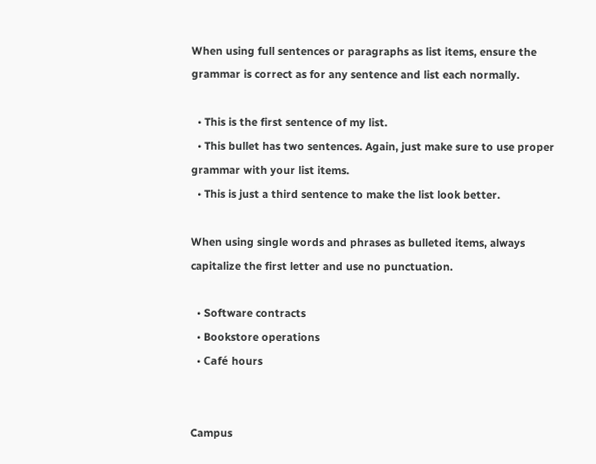When using full sentences or paragraphs as list items, ensure the grammar is correct as for any sentence and list each normally.

  • This is the first sentence of my list.
  • This bullet has two sentences. Again, just make sure to use proper grammar with your list items.
  • This is just a third sentence to make the list look better.

When using single words and phrases as bulleted items, always capitalize the first letter and use no punctuation.

  • Software contracts
  • Bookstore operations
  • Café hours


Campus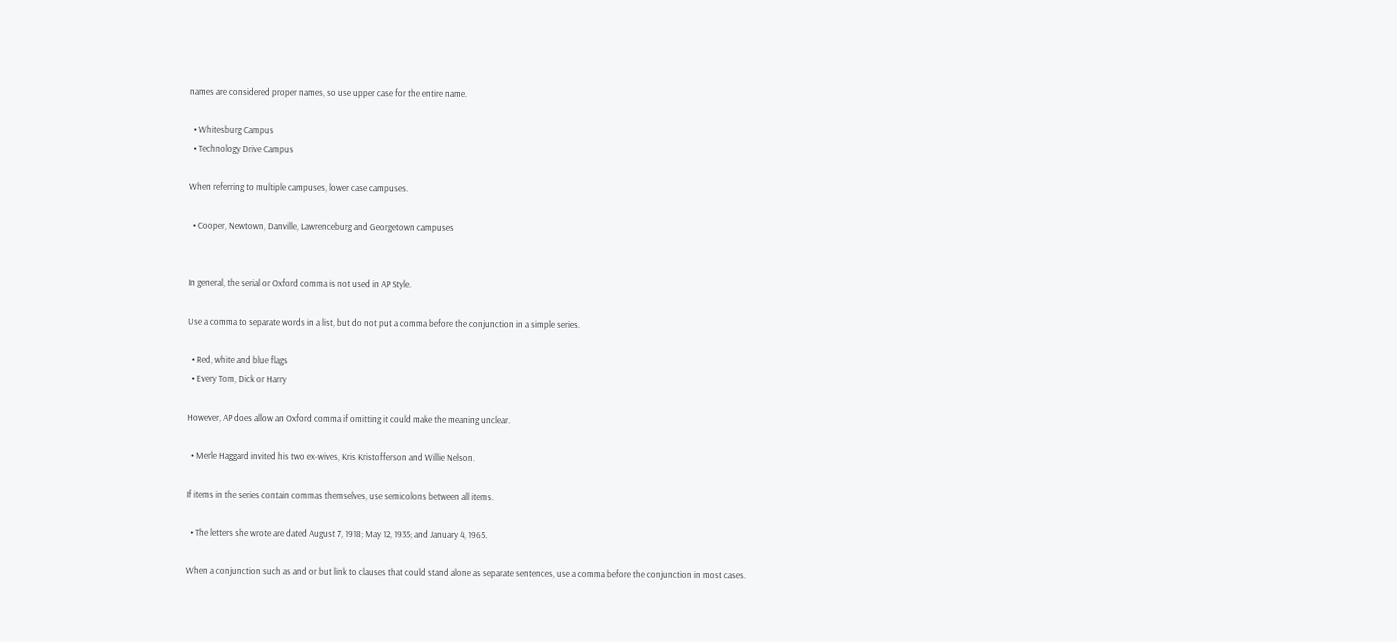names are considered proper names, so use upper case for the entire name.

  • Whitesburg Campus
  • Technology Drive Campus

When referring to multiple campuses, lower case campuses.

  • Cooper, Newtown, Danville, Lawrenceburg and Georgetown campuses


In general, the serial or Oxford comma is not used in AP Style.

Use a comma to separate words in a list, but do not put a comma before the conjunction in a simple series.

  • Red, white and blue flags
  • Every Tom, Dick or Harry

However, AP does allow an Oxford comma if omitting it could make the meaning unclear.

  • Merle Haggard invited his two ex-wives, Kris Kristofferson and Willie Nelson.

If items in the series contain commas themselves, use semicolons between all items.

  • The letters she wrote are dated August 7, 1918; May 12, 1935; and January 4, 1965.

When a conjunction such as and or but link to clauses that could stand alone as separate sentences, use a comma before the conjunction in most cases.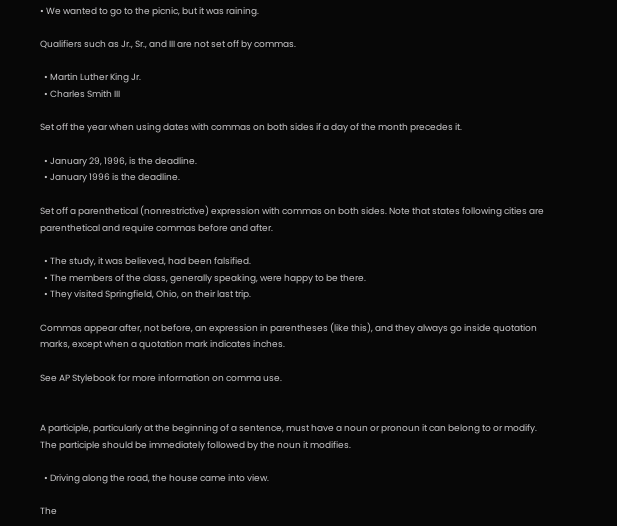• We wanted to go to the picnic, but it was raining.

Qualifiers such as Jr., Sr., and III are not set off by commas.

  • Martin Luther King Jr.
  • Charles Smith III

Set off the year when using dates with commas on both sides if a day of the month precedes it.

  • January 29, 1996, is the deadline.
  • January 1996 is the deadline.

Set off a parenthetical (nonrestrictive) expression with commas on both sides. Note that states following cities are parenthetical and require commas before and after.

  • The study, it was believed, had been falsified.
  • The members of the class, generally speaking, were happy to be there.
  • They visited Springfield, Ohio, on their last trip.

Commas appear after, not before, an expression in parentheses (like this), and they always go inside quotation marks, except when a quotation mark indicates inches.

See AP Stylebook for more information on comma use.


A participle, particularly at the beginning of a sentence, must have a noun or pronoun it can belong to or modify. The participle should be immediately followed by the noun it modifies.

  • Driving along the road, the house came into view.

The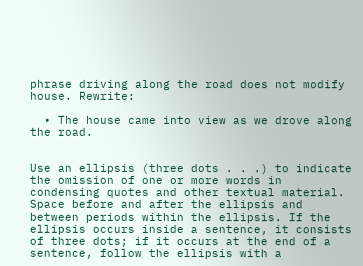phrase driving along the road does not modify house. Rewrite:

  • The house came into view as we drove along the road.


Use an ellipsis (three dots . . .) to indicate the omission of one or more words in condensing quotes and other textual material. Space before and after the ellipsis and between periods within the ellipsis. If the ellipsis occurs inside a sentence, it consists of three dots; if it occurs at the end of a sentence, follow the ellipsis with a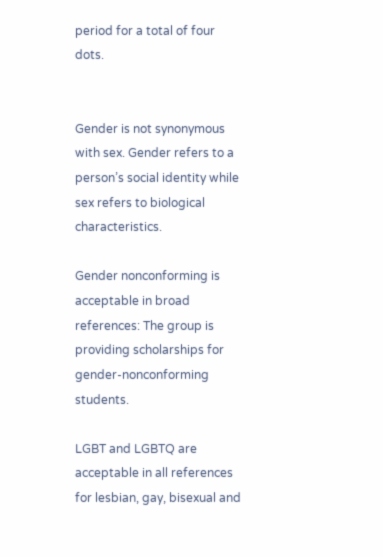period for a total of four dots.


Gender is not synonymous with sex. Gender refers to a person’s social identity while sex refers to biological characteristics.

Gender nonconforming is acceptable in broad references: The group is providing scholarships for gender-nonconforming students.

LGBT and LGBTQ are acceptable in all references for lesbian, gay, bisexual and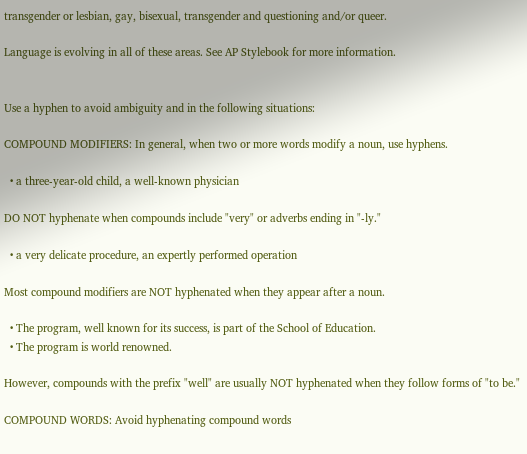transgender or lesbian, gay, bisexual, transgender and questioning and/or queer.

Language is evolving in all of these areas. See AP Stylebook for more information.


Use a hyphen to avoid ambiguity and in the following situations:

COMPOUND MODIFIERS: In general, when two or more words modify a noun, use hyphens.

  • a three-year-old child, a well-known physician

DO NOT hyphenate when compounds include "very" or adverbs ending in "-ly."

  • a very delicate procedure, an expertly performed operation

Most compound modifiers are NOT hyphenated when they appear after a noun.

  • The program, well known for its success, is part of the School of Education.
  • The program is world renowned.

However, compounds with the prefix "well" are usually NOT hyphenated when they follow forms of "to be."

COMPOUND WORDS: Avoid hyphenating compound words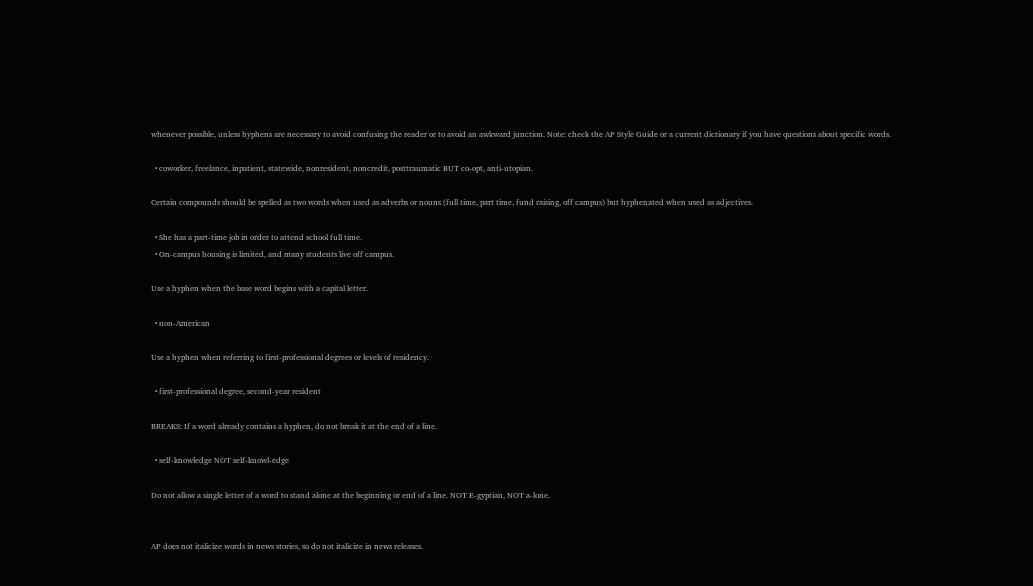whenever possible, unless hyphens are necessary to avoid confusing the reader or to avoid an awkward junction. Note: check the AP Style Guide or a current dictionary if you have questions about specific words.

  • coworker, freelance, inpatient, statewide, nonresident, noncredit, posttraumatic BUT co-opt, anti-utopian.

Certain compounds should be spelled as two words when used as adverbs or nouns (full time, part time, fund raising, off campus) but hyphenated when used as adjectives.

  • She has a part-time job in order to attend school full time.
  • On-campus housing is limited, and many students live off campus.

Use a hyphen when the base word begins with a capital letter.

  • non-American

Use a hyphen when referring to first-professional degrees or levels of residency.

  • first-professional degree, second-year resident

BREAKS: If a word already contains a hyphen, do not break it at the end of a line.

  • self-knowledge NOT self-knowl-edge

Do not allow a single letter of a word to stand alone at the beginning or end of a line. NOT E-gyptian, NOT a-lone.


AP does not italicize words in news stories, so do not italicize in news releases.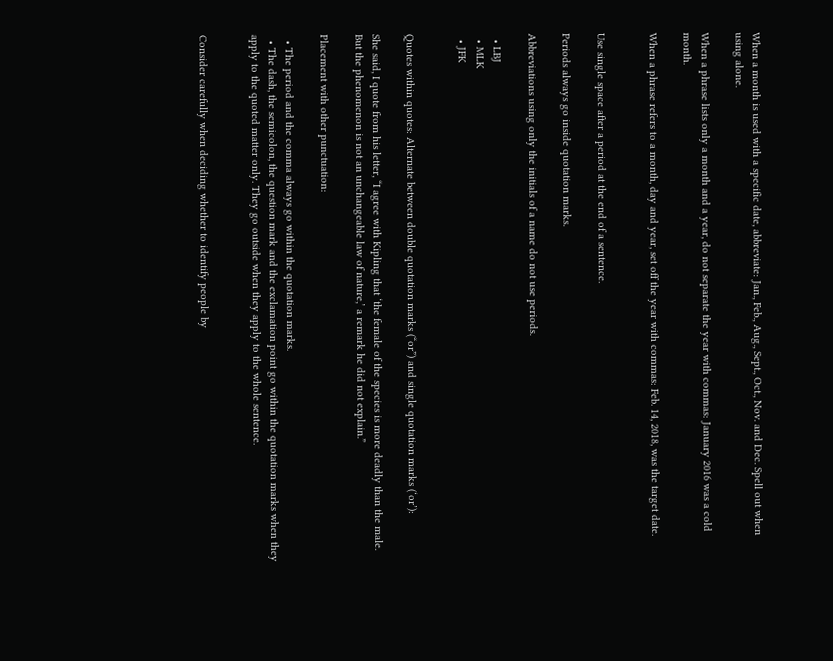When a month is used with a specific date, abbreviate: Jan., Feb., Aug., Sept., Oct., Nov. and Dec. Spell out when using alone.

When a phrase lists only a month and a year, do not separate the year with commas: January 2016 was a cold month.

When a phrase refers to a month, day and year, set off the year with commas: Feb. 14, 2018, was the target date.


Use single space after a period at the end of a sentence.

Periods always go inside quotation marks.

Abbreviations using only the initials of a name do not use periods.

  • LBJ
  • MLK
  • JFK


Quotes within quotes: Alternate between double quotation marks (“or”) and single quotation marks (‘or’):

She said, I quote from his letter, “I agree with Kipling that ‘the female of the species is more deadly than the male. But the phenomenon is not an unchangeable law of nature,’ a remark he did not explain.”

Placement with other punctuation:

  • The period and the comma always go within the quotation marks.
  • The dash, the semicolon, the question mark and the exclamation point go within the quotation marks when they apply to the quoted matter only. They go outside when they apply to the whole sentence.


Consider carefully when deciding whether to identify people by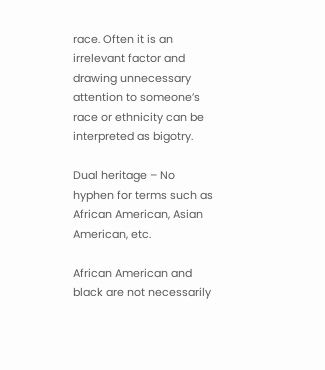race. Often it is an irrelevant factor and drawing unnecessary attention to someone’s race or ethnicity can be interpreted as bigotry.

Dual heritage – No hyphen for terms such as African American, Asian American, etc.

African American and black are not necessarily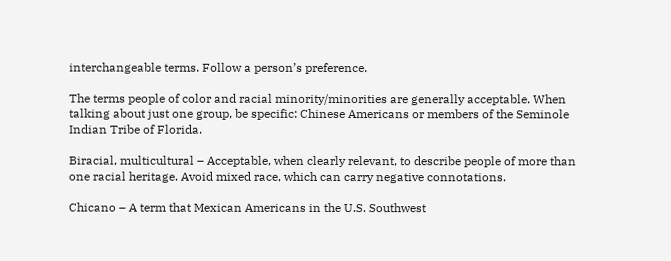interchangeable terms. Follow a person’s preference.

The terms people of color and racial minority/minorities are generally acceptable. When talking about just one group, be specific: Chinese Americans or members of the Seminole Indian Tribe of Florida.

Biracial, multicultural – Acceptable, when clearly relevant, to describe people of more than one racial heritage. Avoid mixed race, which can carry negative connotations.

Chicano – A term that Mexican Americans in the U.S. Southwest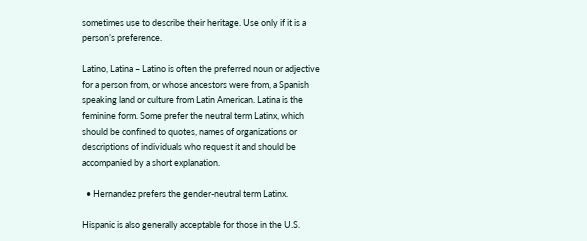sometimes use to describe their heritage. Use only if it is a person’s preference.

Latino, Latina – Latino is often the preferred noun or adjective for a person from, or whose ancestors were from, a Spanish speaking land or culture from Latin American. Latina is the feminine form. Some prefer the neutral term Latinx, which should be confined to quotes, names of organizations or descriptions of individuals who request it and should be accompanied by a short explanation.

  • Hernandez prefers the gender-neutral term Latinx.

Hispanic is also generally acceptable for those in the U.S.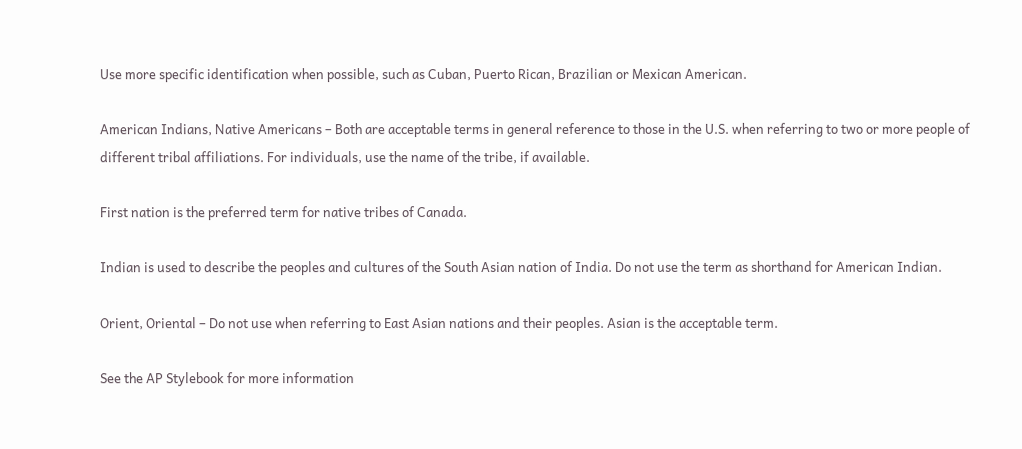Use more specific identification when possible, such as Cuban, Puerto Rican, Brazilian or Mexican American.

American Indians, Native Americans – Both are acceptable terms in general reference to those in the U.S. when referring to two or more people of different tribal affiliations. For individuals, use the name of the tribe, if available.

First nation is the preferred term for native tribes of Canada.

Indian is used to describe the peoples and cultures of the South Asian nation of India. Do not use the term as shorthand for American Indian.

Orient, Oriental – Do not use when referring to East Asian nations and their peoples. Asian is the acceptable term.

See the AP Stylebook for more information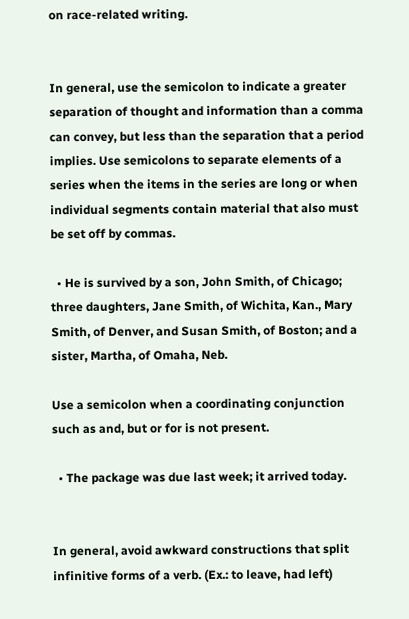on race-related writing.


In general, use the semicolon to indicate a greater separation of thought and information than a comma can convey, but less than the separation that a period implies. Use semicolons to separate elements of a series when the items in the series are long or when individual segments contain material that also must be set off by commas.

  • He is survived by a son, John Smith, of Chicago; three daughters, Jane Smith, of Wichita, Kan., Mary Smith, of Denver, and Susan Smith, of Boston; and a sister, Martha, of Omaha, Neb.

Use a semicolon when a coordinating conjunction such as and, but or for is not present.

  • The package was due last week; it arrived today.


In general, avoid awkward constructions that split infinitive forms of a verb. (Ex.: to leave, had left)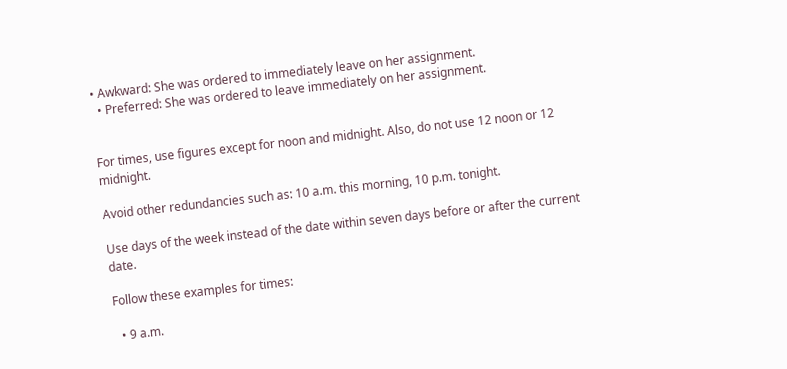• Awkward: She was ordered to immediately leave on her assignment.
  • Preferred: She was ordered to leave immediately on her assignment.


For times, use figures except for noon and midnight. Also, do not use 12 noon or 12 midnight.

Avoid other redundancies such as: 10 a.m. this morning, 10 p.m. tonight.

Use days of the week instead of the date within seven days before or after the current date.

Follow these examples for times:

  • 9 a.m.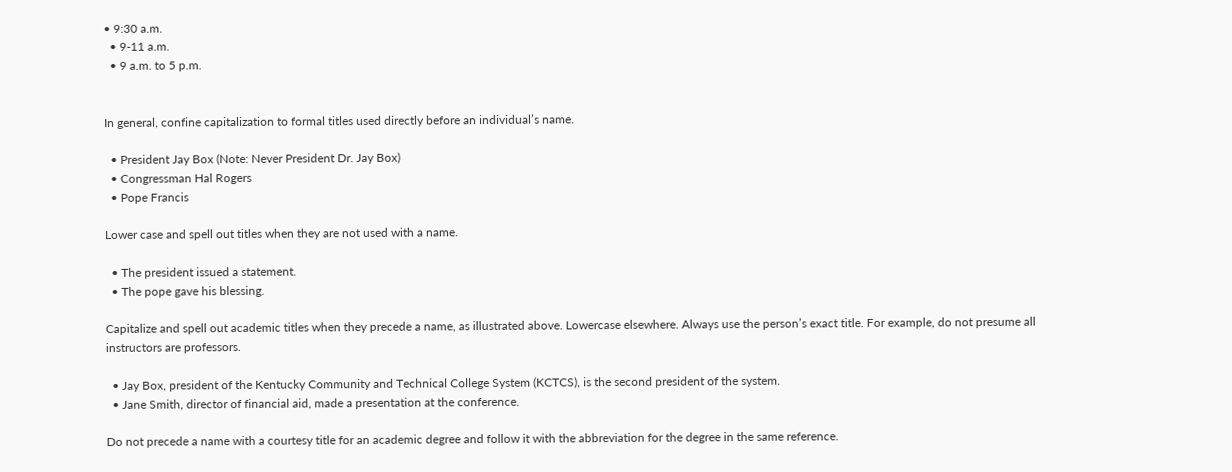• 9:30 a.m.
  • 9-11 a.m.
  • 9 a.m. to 5 p.m.


In general, confine capitalization to formal titles used directly before an individual’s name.

  • President Jay Box (Note: Never President Dr. Jay Box)
  • Congressman Hal Rogers
  • Pope Francis

Lower case and spell out titles when they are not used with a name.

  • The president issued a statement.
  • The pope gave his blessing.

Capitalize and spell out academic titles when they precede a name, as illustrated above. Lowercase elsewhere. Always use the person’s exact title. For example, do not presume all instructors are professors.

  • Jay Box, president of the Kentucky Community and Technical College System (KCTCS), is the second president of the system.
  • Jane Smith, director of financial aid, made a presentation at the conference.

Do not precede a name with a courtesy title for an academic degree and follow it with the abbreviation for the degree in the same reference.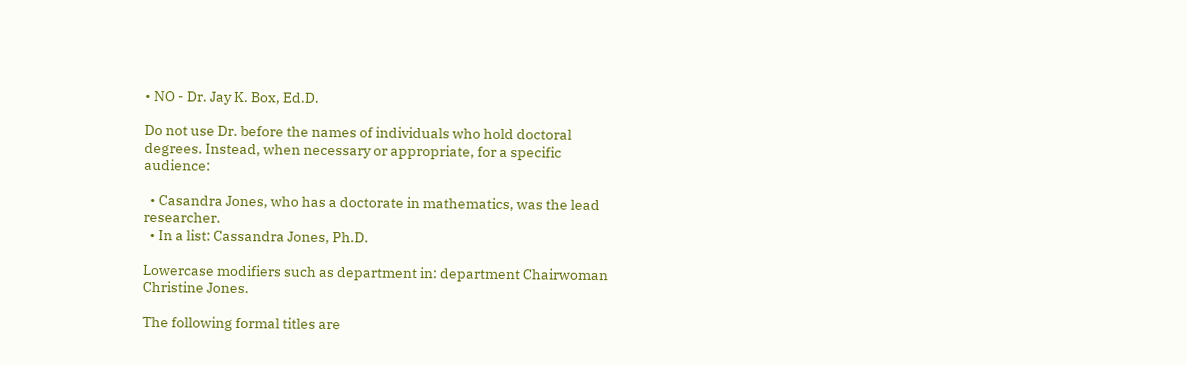• NO - Dr. Jay K. Box, Ed.D.

Do not use Dr. before the names of individuals who hold doctoral degrees. Instead, when necessary or appropriate, for a specific audience:

  • Casandra Jones, who has a doctorate in mathematics, was the lead researcher.
  • In a list: Cassandra Jones, Ph.D.

Lowercase modifiers such as department in: department Chairwoman Christine Jones.

The following formal titles are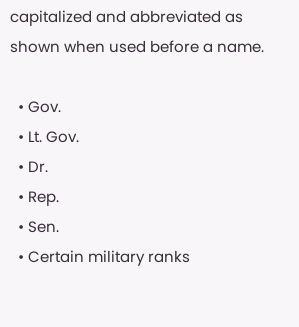capitalized and abbreviated as shown when used before a name.

  • Gov.
  • Lt. Gov.
  • Dr.
  • Rep.
  • Sen.
  • Certain military ranks